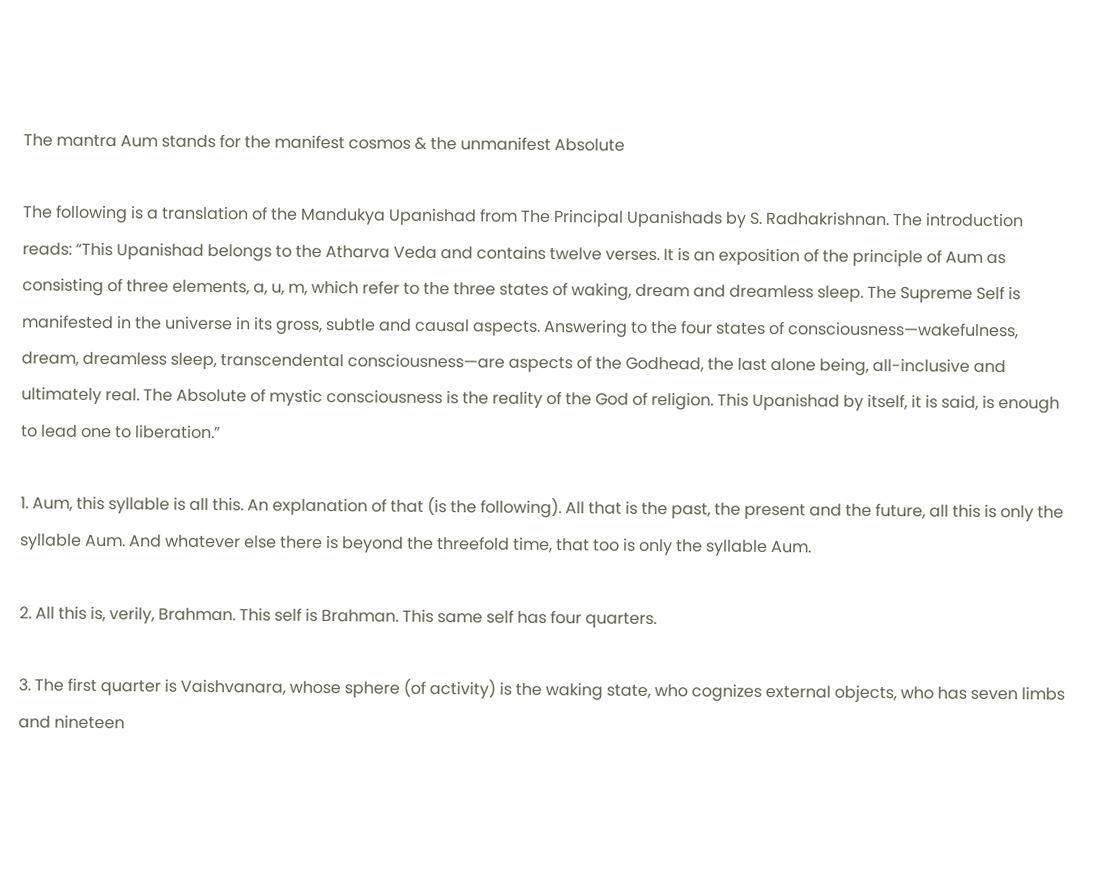The mantra Aum stands for the manifest cosmos & the unmanifest Absolute

The following is a translation of the Mandukya Upanishad from The Principal Upanishads by S. Radhakrishnan. The introduction reads: “This Upanishad belongs to the Atharva Veda and contains twelve verses. It is an exposition of the principle of Aum as consisting of three elements, a, u, m, which refer to the three states of waking, dream and dreamless sleep. The Supreme Self is manifested in the universe in its gross, subtle and causal aspects. Answering to the four states of consciousness—wakefulness, dream, dreamless sleep, transcendental consciousness—are aspects of the Godhead, the last alone being, all-inclusive and ultimately real. The Absolute of mystic consciousness is the reality of the God of religion. This Upanishad by itself, it is said, is enough to lead one to liberation.”

1. Aum, this syllable is all this. An explanation of that (is the following). All that is the past, the present and the future, all this is only the syllable Aum. And whatever else there is beyond the threefold time, that too is only the syllable Aum.

2. All this is, verily, Brahman. This self is Brahman. This same self has four quarters.

3. The first quarter is Vaishvanara, whose sphere (of activity) is the waking state, who cognizes external objects, who has seven limbs and nineteen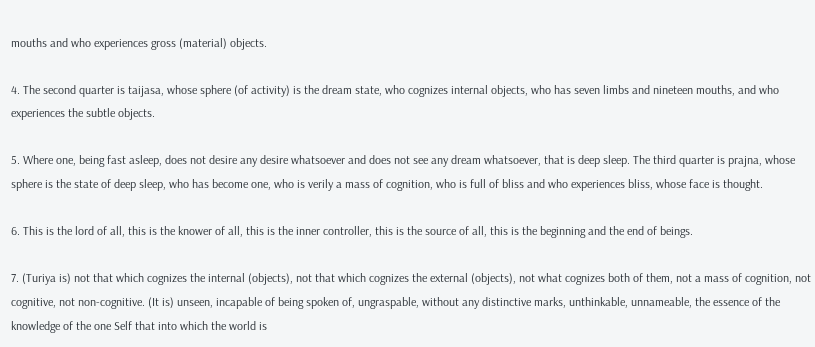mouths and who experiences gross (material) objects.

4. The second quarter is taijasa, whose sphere (of activity) is the dream state, who cognizes internal objects, who has seven limbs and nineteen mouths, and who experiences the subtle objects.

5. Where one, being fast asleep, does not desire any desire whatsoever and does not see any dream whatsoever, that is deep sleep. The third quarter is prajna, whose sphere is the state of deep sleep, who has become one, who is verily a mass of cognition, who is full of bliss and who experiences bliss, whose face is thought.

6. This is the lord of all, this is the knower of all, this is the inner controller, this is the source of all, this is the beginning and the end of beings.

7. (Turiya is) not that which cognizes the internal (objects), not that which cognizes the external (objects), not what cognizes both of them, not a mass of cognition, not cognitive, not non-cognitive. (It is) unseen, incapable of being spoken of, ungraspable, without any distinctive marks, unthinkable, unnameable, the essence of the knowledge of the one Self that into which the world is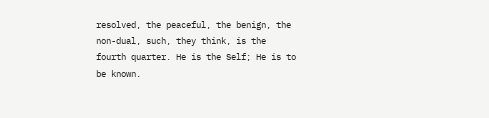resolved, the peaceful, the benign, the non-dual, such, they think, is the fourth quarter. He is the Self; He is to be known.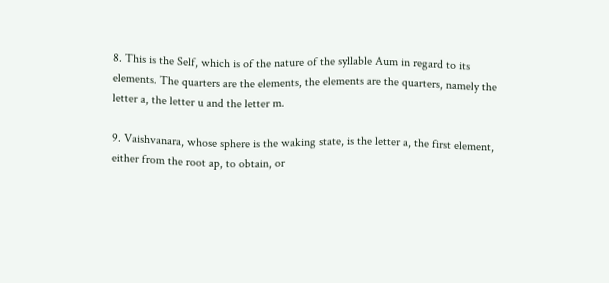8. This is the Self, which is of the nature of the syllable Aum in regard to its elements. The quarters are the elements, the elements are the quarters, namely the letter a, the letter u and the letter m.

9. Vaishvanara, whose sphere is the waking state, is the letter a, the first element, either from the root ap, to obtain, or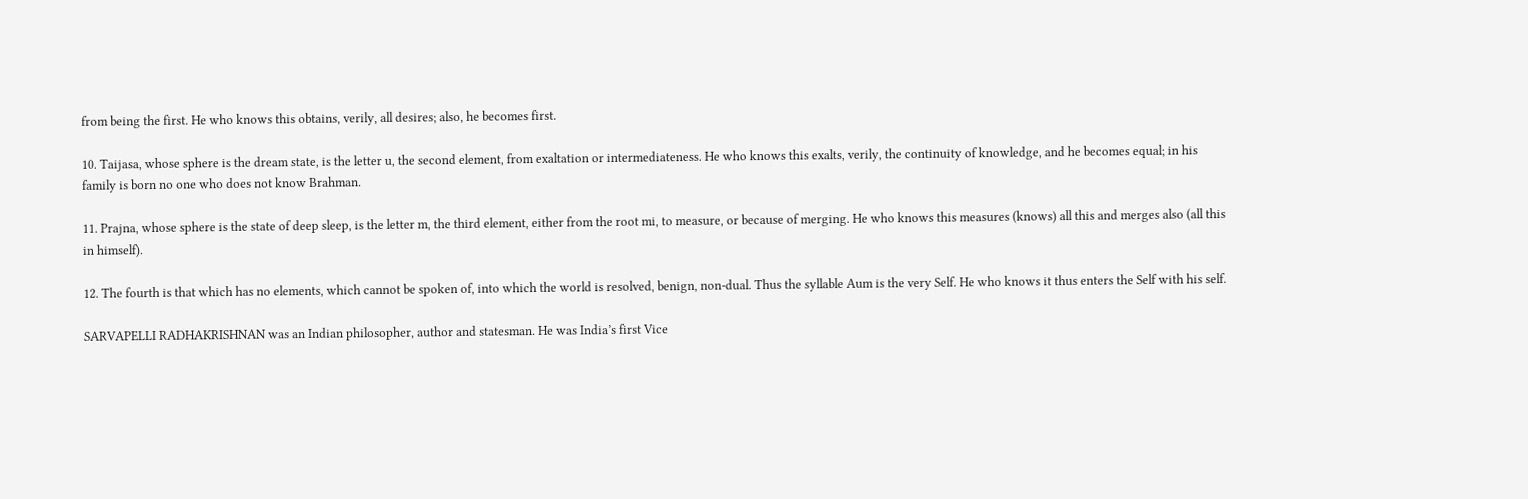from being the first. He who knows this obtains, verily, all desires; also, he becomes first.

10. Taijasa, whose sphere is the dream state, is the letter u, the second element, from exaltation or intermediateness. He who knows this exalts, verily, the continuity of knowledge, and he becomes equal; in his family is born no one who does not know Brahman.

11. Prajna, whose sphere is the state of deep sleep, is the letter m, the third element, either from the root mi, to measure, or because of merging. He who knows this measures (knows) all this and merges also (all this in himself).

12. The fourth is that which has no elements, which cannot be spoken of, into which the world is resolved, benign, non-dual. Thus the syllable Aum is the very Self. He who knows it thus enters the Self with his self.

SARVAPELLI RADHAKRISHNAN was an Indian philosopher, author and statesman. He was India’s first Vice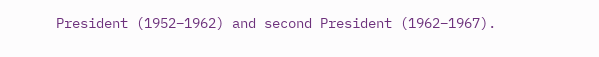President (1952–1962) and second President (1962–1967).